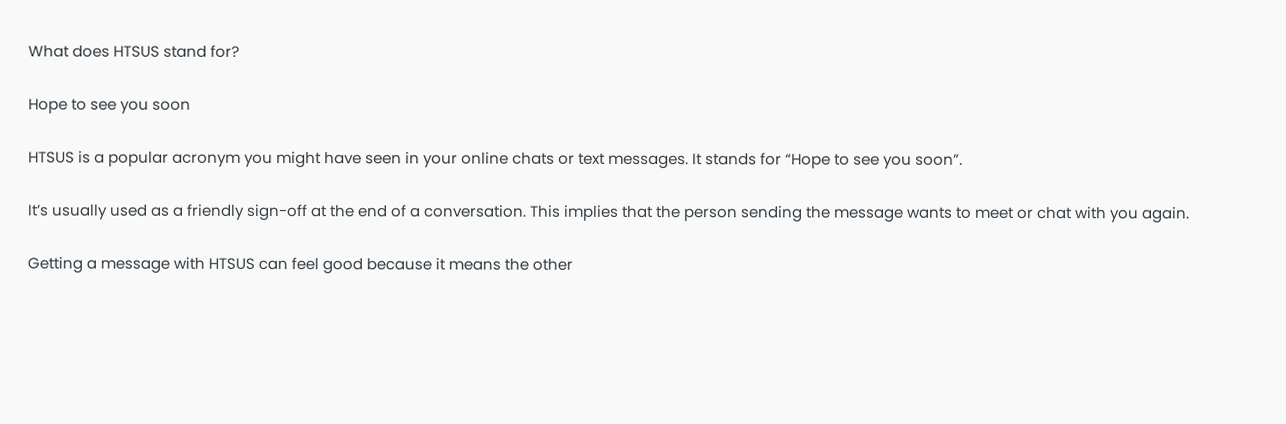What does HTSUS stand for?

Hope to see you soon

HTSUS is a popular acronym you might have seen in your online chats or text messages. It stands for “Hope to see you soon”.

It’s usually used as a friendly sign-off at the end of a conversation. This implies that the person sending the message wants to meet or chat with you again.

Getting a message with HTSUS can feel good because it means the other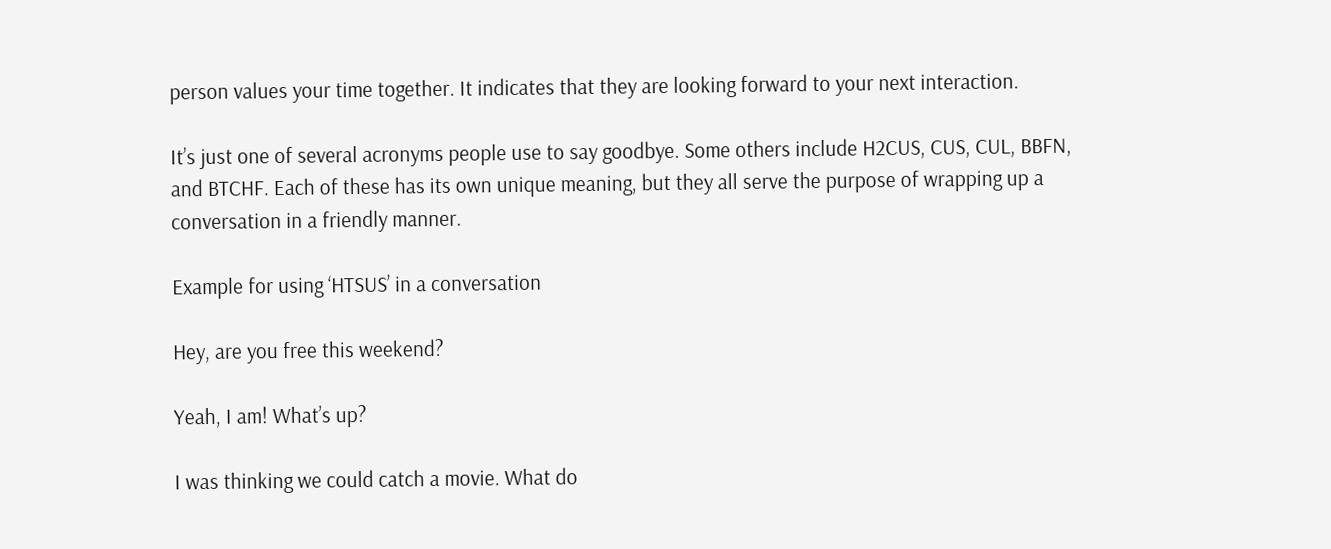person values your time together. It indicates that they are looking forward to your next interaction.

It’s just one of several acronyms people use to say goodbye. Some others include H2CUS, CUS, CUL, BBFN, and BTCHF. Each of these has its own unique meaning, but they all serve the purpose of wrapping up a conversation in a friendly manner.

Example for using ‘HTSUS’ in a conversation

Hey, are you free this weekend?

Yeah, I am! What’s up?

I was thinking we could catch a movie. What do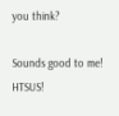you think?

Sounds good to me! HTSUS!